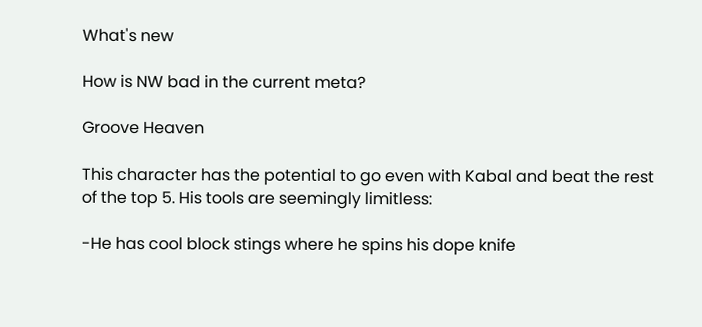What's new

How is NW bad in the current meta?

Groove Heaven

This character has the potential to go even with Kabal and beat the rest of the top 5. His tools are seemingly limitless:

-He has cool block stings where he spins his dope knife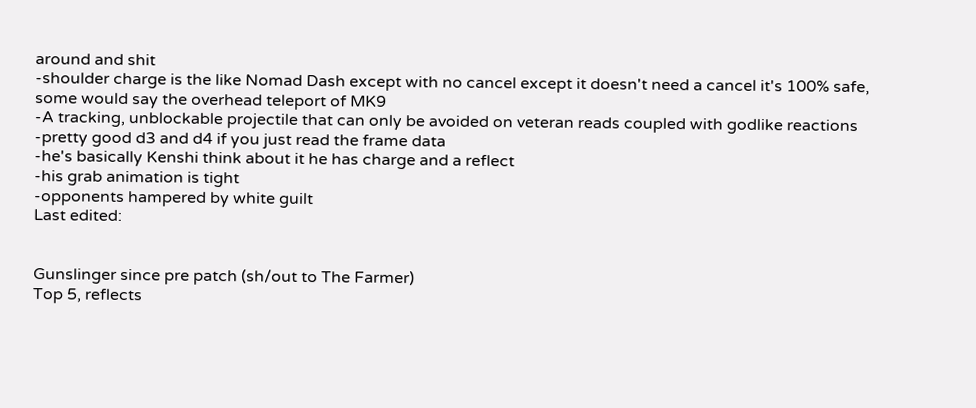around and shit
-shoulder charge is the like Nomad Dash except with no cancel except it doesn't need a cancel it's 100% safe, some would say the overhead teleport of MK9
-A tracking, unblockable projectile that can only be avoided on veteran reads coupled with godlike reactions
-pretty good d3 and d4 if you just read the frame data
-he's basically Kenshi think about it he has charge and a reflect
-his grab animation is tight
-opponents hampered by white guilt
Last edited:


Gunslinger since pre patch (sh/out to The Farmer)
Top 5, reflects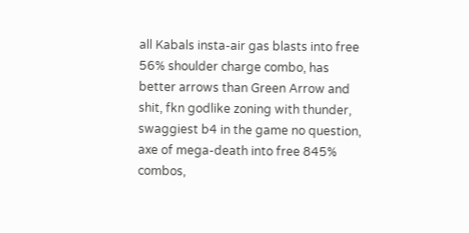all Kabals insta-air gas blasts into free 56% shoulder charge combo, has better arrows than Green Arrow and shit, fkn godlike zoning with thunder, swaggiest b4 in the game no question, axe of mega-death into free 845% combos,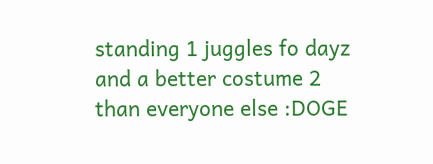standing 1 juggles fo dayz and a better costume 2 than everyone else :DOGE